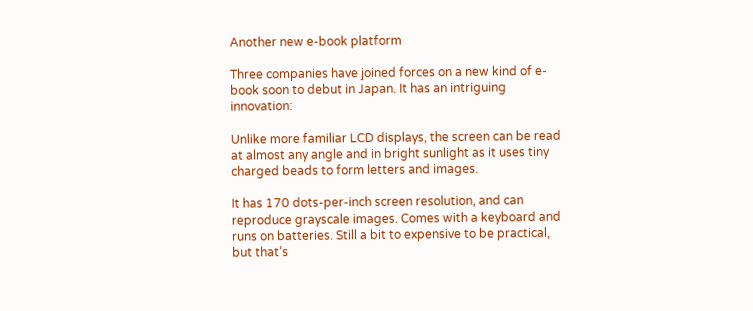Another new e-book platform

Three companies have joined forces on a new kind of e-book soon to debut in Japan. It has an intriguing innovation:

Unlike more familiar LCD displays, the screen can be read at almost any angle and in bright sunlight as it uses tiny charged beads to form letters and images.

It has 170 dots-per-inch screen resolution, and can reproduce grayscale images. Comes with a keyboard and runs on batteries. Still a bit to expensive to be practical, but that’s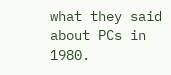what they said about PCs in 1980.